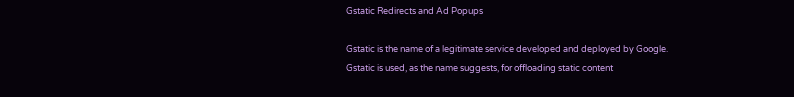Gstatic Redirects and Ad Popups

Gstatic is the name of a legitimate service developed and deployed by Google. Gstatic is used, as the name suggests, for offloading static content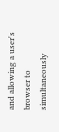and allowing a user's browser to simultaneously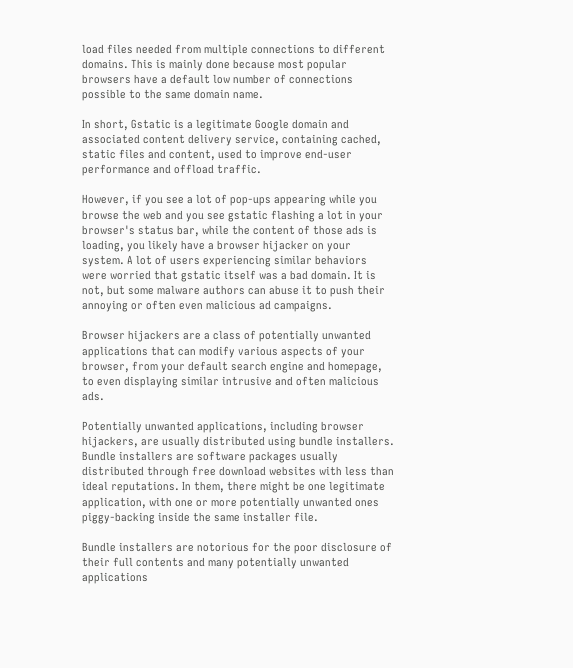load files needed from multiple connections to different domains. This is mainly done because most popular browsers have a default low number of connections possible to the same domain name.

In short, Gstatic is a legitimate Google domain and associated content delivery service, containing cached, static files and content, used to improve end-user performance and offload traffic.

However, if you see a lot of pop-ups appearing while you browse the web and you see gstatic flashing a lot in your browser's status bar, while the content of those ads is loading, you likely have a browser hijacker on your system. A lot of users experiencing similar behaviors were worried that gstatic itself was a bad domain. It is not, but some malware authors can abuse it to push their annoying or often even malicious ad campaigns.

Browser hijackers are a class of potentially unwanted applications that can modify various aspects of your browser, from your default search engine and homepage, to even displaying similar intrusive and often malicious ads.

Potentially unwanted applications, including browser hijackers, are usually distributed using bundle installers. Bundle installers are software packages usually distributed through free download websites with less than ideal reputations. In them, there might be one legitimate application, with one or more potentially unwanted ones piggy-backing inside the same installer file.

Bundle installers are notorious for the poor disclosure of their full contents and many potentially unwanted applications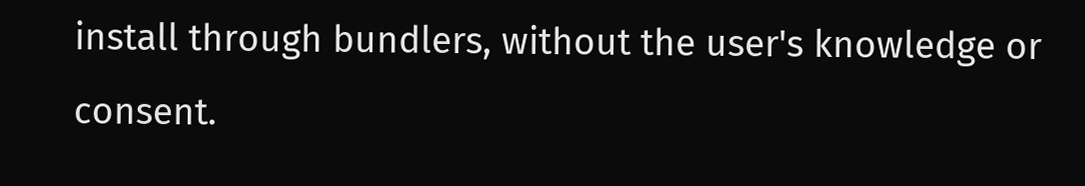install through bundlers, without the user's knowledge or consent.